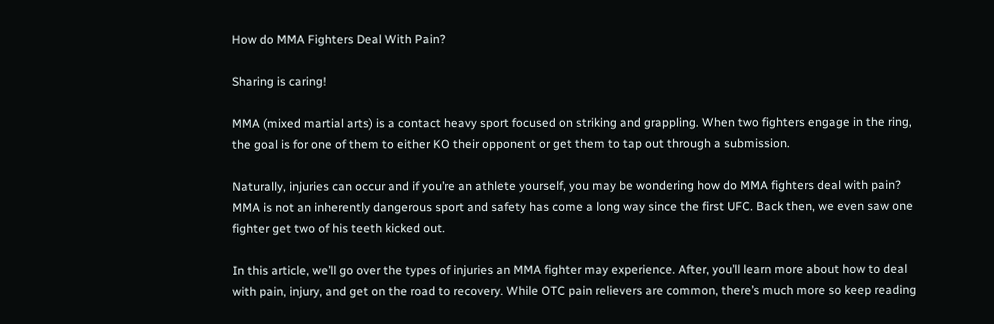How do MMA Fighters Deal With Pain?

Sharing is caring!

MMA (mixed martial arts) is a contact heavy sport focused on striking and grappling. When two fighters engage in the ring, the goal is for one of them to either KO their opponent or get them to tap out through a submission.

Naturally, injuries can occur and if you’re an athlete yourself, you may be wondering how do MMA fighters deal with pain? MMA is not an inherently dangerous sport and safety has come a long way since the first UFC. Back then, we even saw one fighter get two of his teeth kicked out.

In this article, we’ll go over the types of injuries an MMA fighter may experience. After, you’ll learn more about how to deal with pain, injury, and get on the road to recovery. While OTC pain relievers are common, there’s much more so keep reading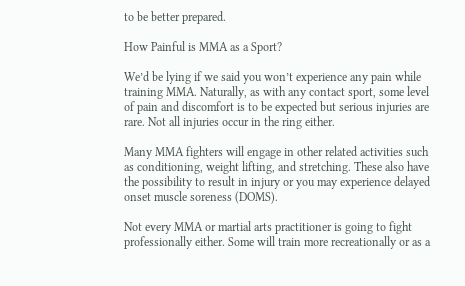to be better prepared.

How Painful is MMA as a Sport?

We’d be lying if we said you won’t experience any pain while training MMA. Naturally, as with any contact sport, some level of pain and discomfort is to be expected but serious injuries are rare. Not all injuries occur in the ring either.

Many MMA fighters will engage in other related activities such as conditioning, weight lifting, and stretching. These also have the possibility to result in injury or you may experience delayed onset muscle soreness (DOMS).

Not every MMA or martial arts practitioner is going to fight professionally either. Some will train more recreationally or as a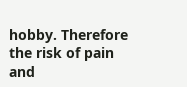hobby. Therefore the risk of pain and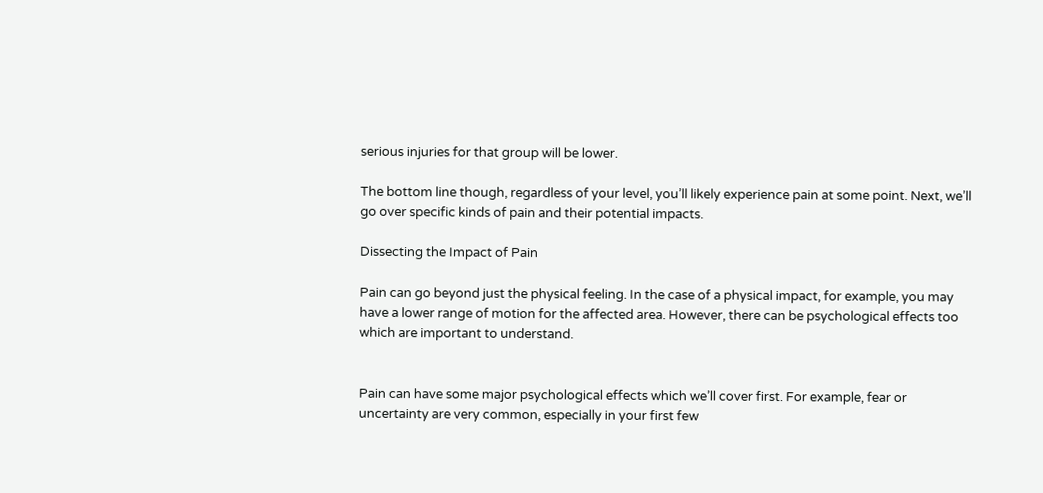serious injuries for that group will be lower.

The bottom line though, regardless of your level, you’ll likely experience pain at some point. Next, we’ll go over specific kinds of pain and their potential impacts.

Dissecting the Impact of Pain

Pain can go beyond just the physical feeling. In the case of a physical impact, for example, you may have a lower range of motion for the affected area. However, there can be psychological effects too which are important to understand.


Pain can have some major psychological effects which we’ll cover first. For example, fear or uncertainty are very common, especially in your first few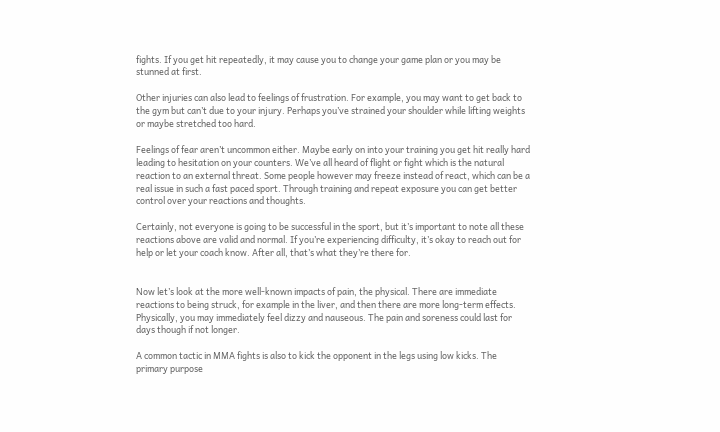fights. If you get hit repeatedly, it may cause you to change your game plan or you may be stunned at first.

Other injuries can also lead to feelings of frustration. For example, you may want to get back to the gym but can’t due to your injury. Perhaps you’ve strained your shoulder while lifting weights or maybe stretched too hard.

Feelings of fear aren’t uncommon either. Maybe early on into your training you get hit really hard leading to hesitation on your counters. We’ve all heard of flight or fight which is the natural reaction to an external threat. Some people however may freeze instead of react, which can be a real issue in such a fast paced sport. Through training and repeat exposure you can get better control over your reactions and thoughts.

Certainly, not everyone is going to be successful in the sport, but it’s important to note all these reactions above are valid and normal. If you’re experiencing difficulty, it’s okay to reach out for help or let your coach know. After all, that’s what they’re there for.


Now let’s look at the more well-known impacts of pain, the physical. There are immediate reactions to being struck, for example in the liver, and then there are more long-term effects. Physically, you may immediately feel dizzy and nauseous. The pain and soreness could last for days though if not longer.

A common tactic in MMA fights is also to kick the opponent in the legs using low kicks. The primary purpose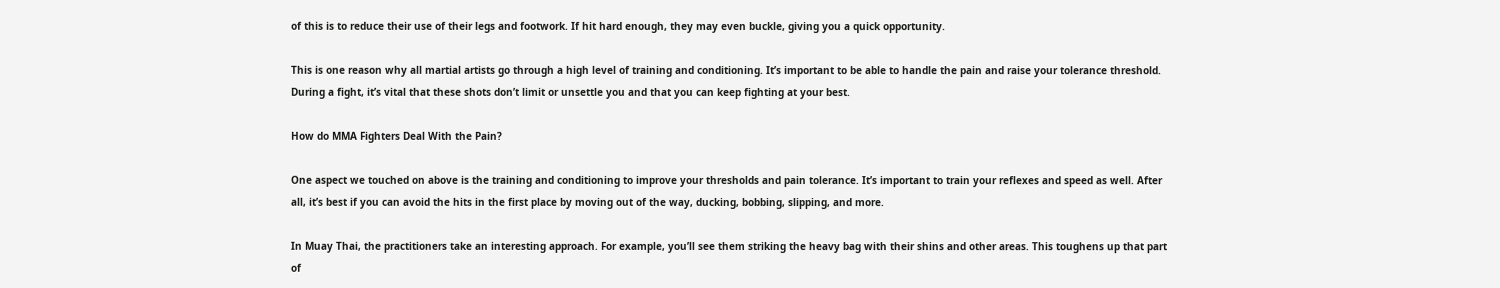of this is to reduce their use of their legs and footwork. If hit hard enough, they may even buckle, giving you a quick opportunity.

This is one reason why all martial artists go through a high level of training and conditioning. It’s important to be able to handle the pain and raise your tolerance threshold. During a fight, it’s vital that these shots don’t limit or unsettle you and that you can keep fighting at your best.

How do MMA Fighters Deal With the Pain?

One aspect we touched on above is the training and conditioning to improve your thresholds and pain tolerance. It’s important to train your reflexes and speed as well. After all, it’s best if you can avoid the hits in the first place by moving out of the way, ducking, bobbing, slipping, and more.

In Muay Thai, the practitioners take an interesting approach. For example, you’ll see them striking the heavy bag with their shins and other areas. This toughens up that part of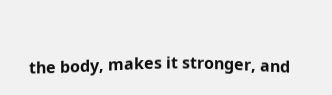the body, makes it stronger, and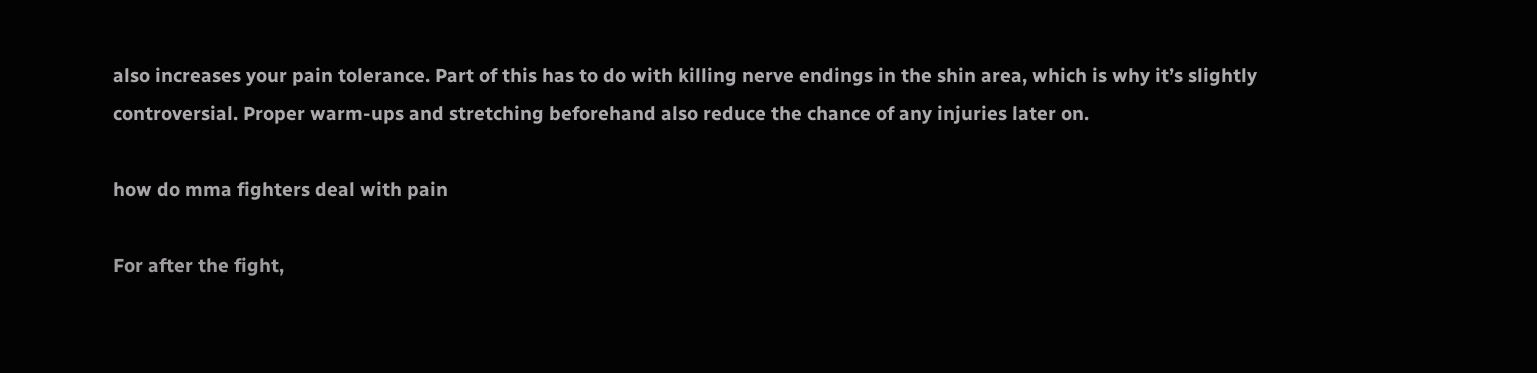also increases your pain tolerance. Part of this has to do with killing nerve endings in the shin area, which is why it’s slightly controversial. Proper warm-ups and stretching beforehand also reduce the chance of any injuries later on.

how do mma fighters deal with pain

For after the fight,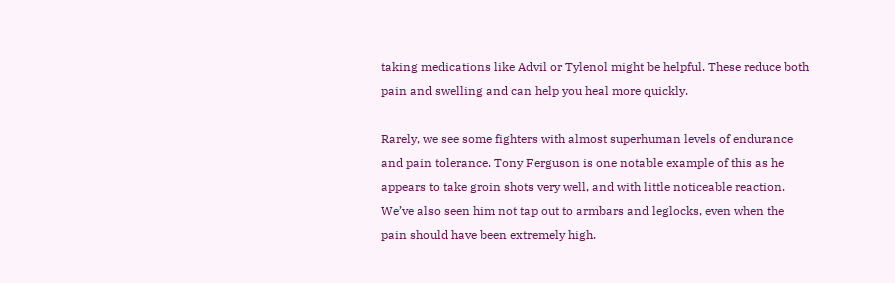taking medications like Advil or Tylenol might be helpful. These reduce both pain and swelling and can help you heal more quickly.

Rarely, we see some fighters with almost superhuman levels of endurance and pain tolerance. Tony Ferguson is one notable example of this as he appears to take groin shots very well, and with little noticeable reaction. We’ve also seen him not tap out to armbars and leglocks, even when the pain should have been extremely high.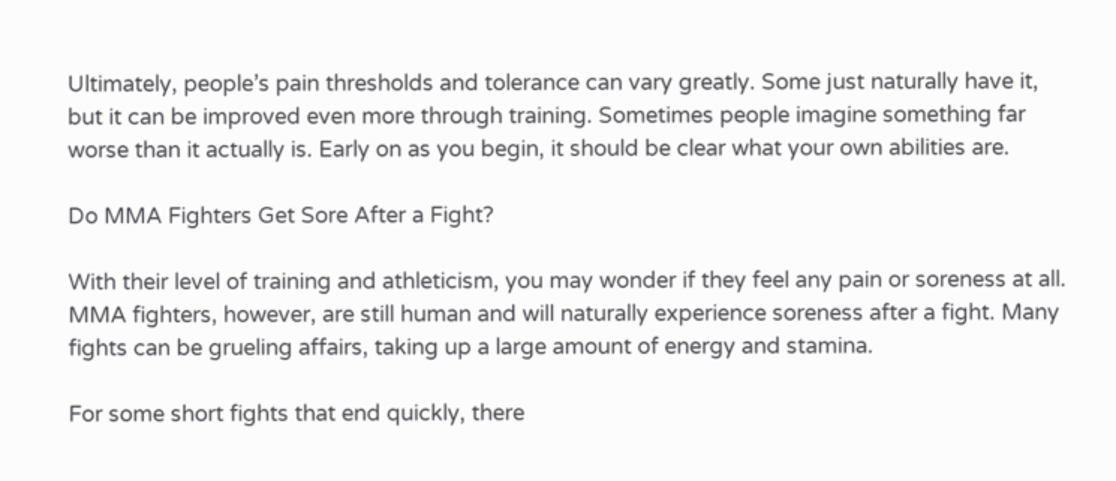Ultimately, people’s pain thresholds and tolerance can vary greatly. Some just naturally have it, but it can be improved even more through training. Sometimes people imagine something far worse than it actually is. Early on as you begin, it should be clear what your own abilities are.

Do MMA Fighters Get Sore After a Fight?

With their level of training and athleticism, you may wonder if they feel any pain or soreness at all. MMA fighters, however, are still human and will naturally experience soreness after a fight. Many fights can be grueling affairs, taking up a large amount of energy and stamina.

For some short fights that end quickly, there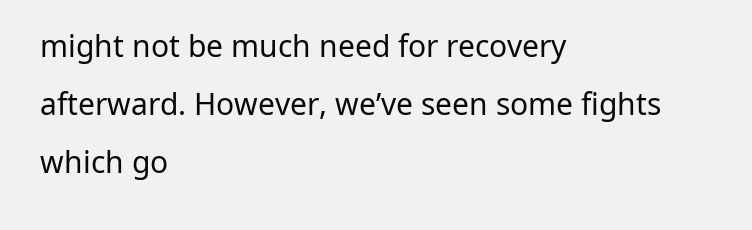might not be much need for recovery afterward. However, we’ve seen some fights which go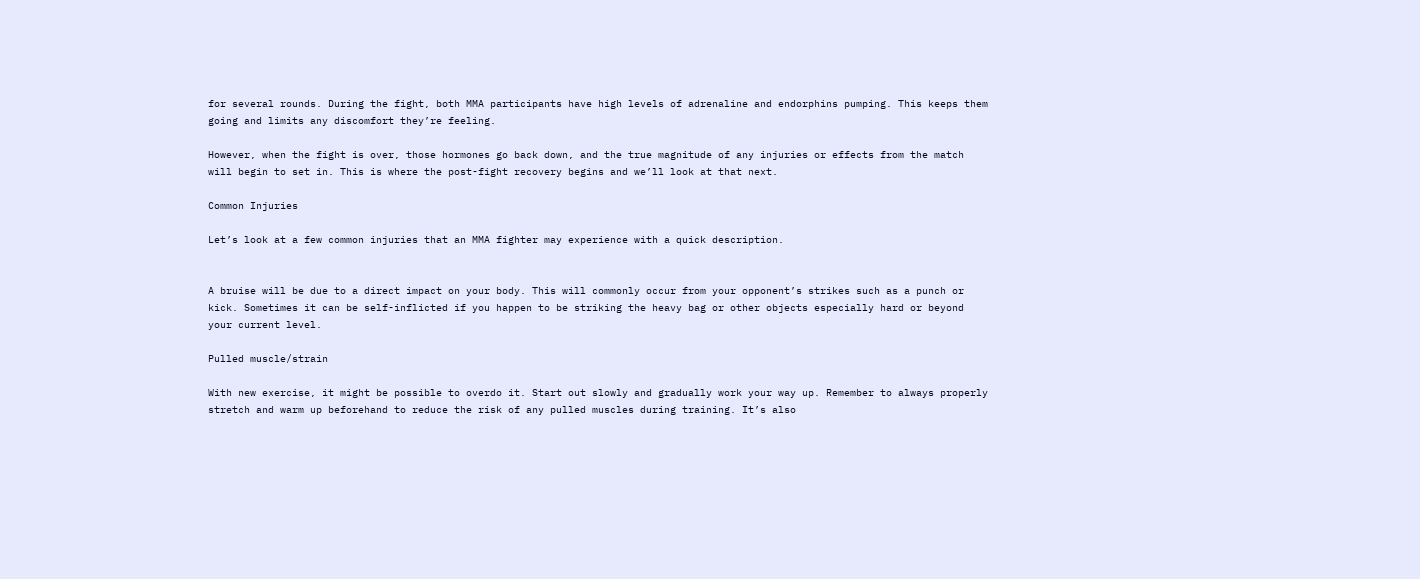for several rounds. During the fight, both MMA participants have high levels of adrenaline and endorphins pumping. This keeps them going and limits any discomfort they’re feeling.

However, when the fight is over, those hormones go back down, and the true magnitude of any injuries or effects from the match will begin to set in. This is where the post-fight recovery begins and we’ll look at that next.

Common Injuries

Let’s look at a few common injuries that an MMA fighter may experience with a quick description.


A bruise will be due to a direct impact on your body. This will commonly occur from your opponent’s strikes such as a punch or kick. Sometimes it can be self-inflicted if you happen to be striking the heavy bag or other objects especially hard or beyond your current level.

Pulled muscle/strain

With new exercise, it might be possible to overdo it. Start out slowly and gradually work your way up. Remember to always properly stretch and warm up beforehand to reduce the risk of any pulled muscles during training. It’s also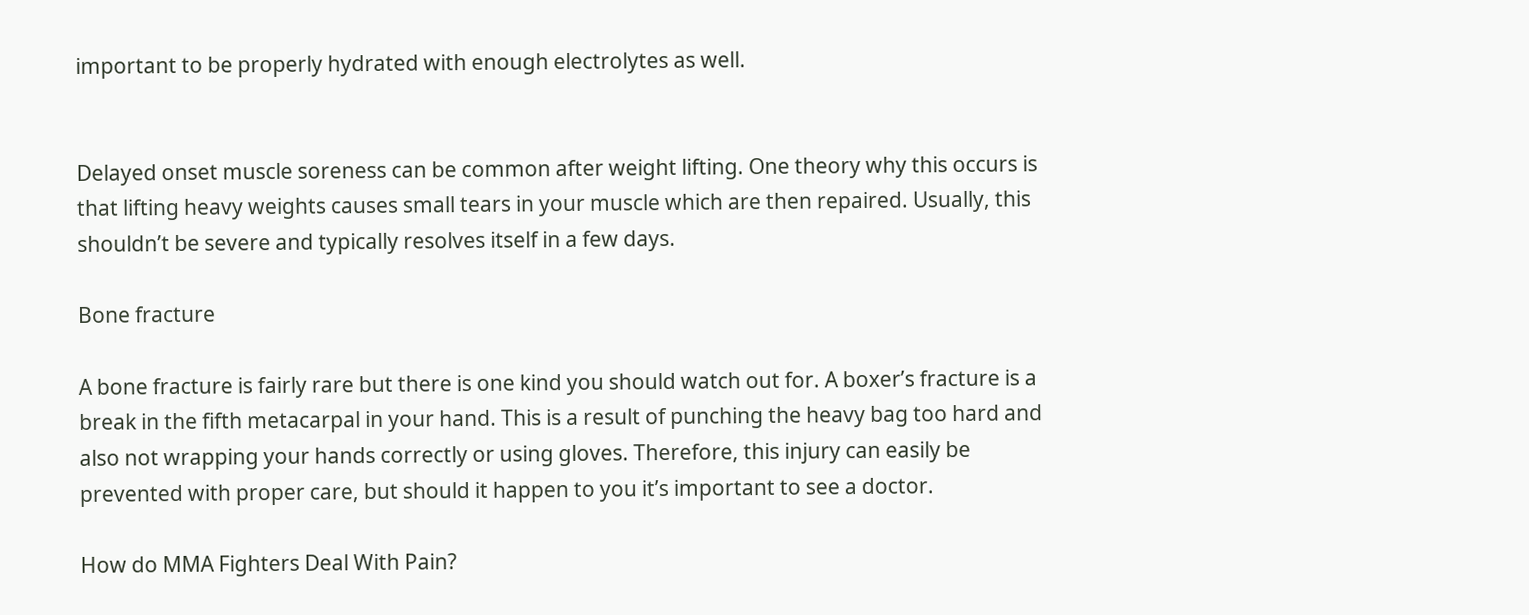important to be properly hydrated with enough electrolytes as well.


Delayed onset muscle soreness can be common after weight lifting. One theory why this occurs is that lifting heavy weights causes small tears in your muscle which are then repaired. Usually, this shouldn’t be severe and typically resolves itself in a few days.

Bone fracture

A bone fracture is fairly rare but there is one kind you should watch out for. A boxer’s fracture is a break in the fifth metacarpal in your hand. This is a result of punching the heavy bag too hard and also not wrapping your hands correctly or using gloves. Therefore, this injury can easily be prevented with proper care, but should it happen to you it’s important to see a doctor.

How do MMA Fighters Deal With Pain?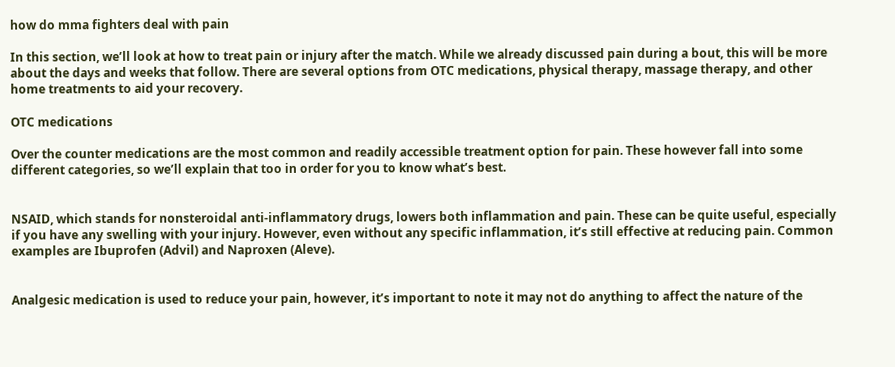how do mma fighters deal with pain

In this section, we’ll look at how to treat pain or injury after the match. While we already discussed pain during a bout, this will be more about the days and weeks that follow. There are several options from OTC medications, physical therapy, massage therapy, and other home treatments to aid your recovery.

OTC medications

Over the counter medications are the most common and readily accessible treatment option for pain. These however fall into some different categories, so we’ll explain that too in order for you to know what’s best.


NSAID, which stands for nonsteroidal anti-inflammatory drugs, lowers both inflammation and pain. These can be quite useful, especially if you have any swelling with your injury. However, even without any specific inflammation, it’s still effective at reducing pain. Common examples are Ibuprofen (Advil) and Naproxen (Aleve).


Analgesic medication is used to reduce your pain, however, it’s important to note it may not do anything to affect the nature of the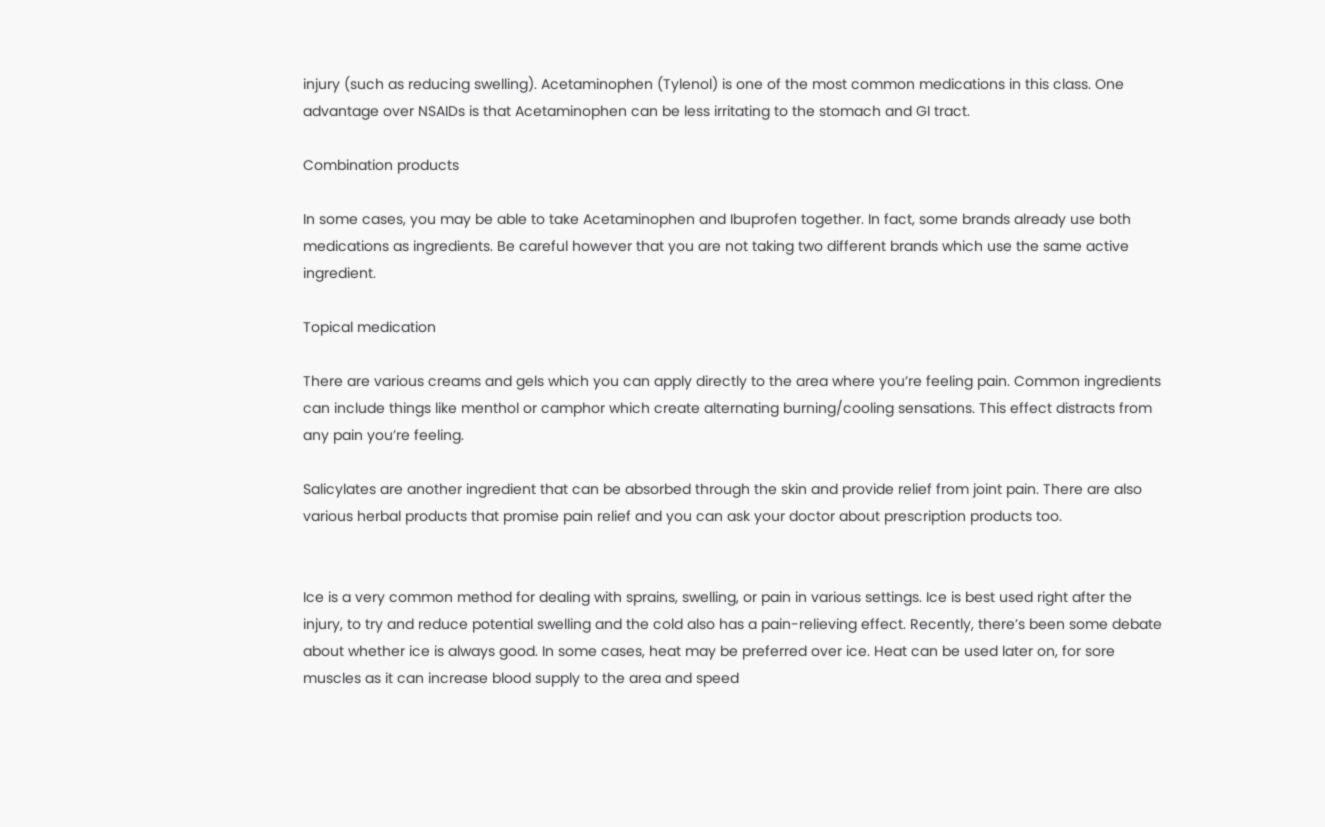injury (such as reducing swelling). Acetaminophen (Tylenol) is one of the most common medications in this class. One advantage over NSAIDs is that Acetaminophen can be less irritating to the stomach and GI tract.

Combination products

In some cases, you may be able to take Acetaminophen and Ibuprofen together. In fact, some brands already use both medications as ingredients. Be careful however that you are not taking two different brands which use the same active ingredient.

Topical medication

There are various creams and gels which you can apply directly to the area where you’re feeling pain. Common ingredients can include things like menthol or camphor which create alternating burning/cooling sensations. This effect distracts from any pain you’re feeling.

Salicylates are another ingredient that can be absorbed through the skin and provide relief from joint pain. There are also various herbal products that promise pain relief and you can ask your doctor about prescription products too.


Ice is a very common method for dealing with sprains, swelling, or pain in various settings. Ice is best used right after the injury, to try and reduce potential swelling and the cold also has a pain-relieving effect. Recently, there’s been some debate about whether ice is always good. In some cases, heat may be preferred over ice. Heat can be used later on, for sore muscles as it can increase blood supply to the area and speed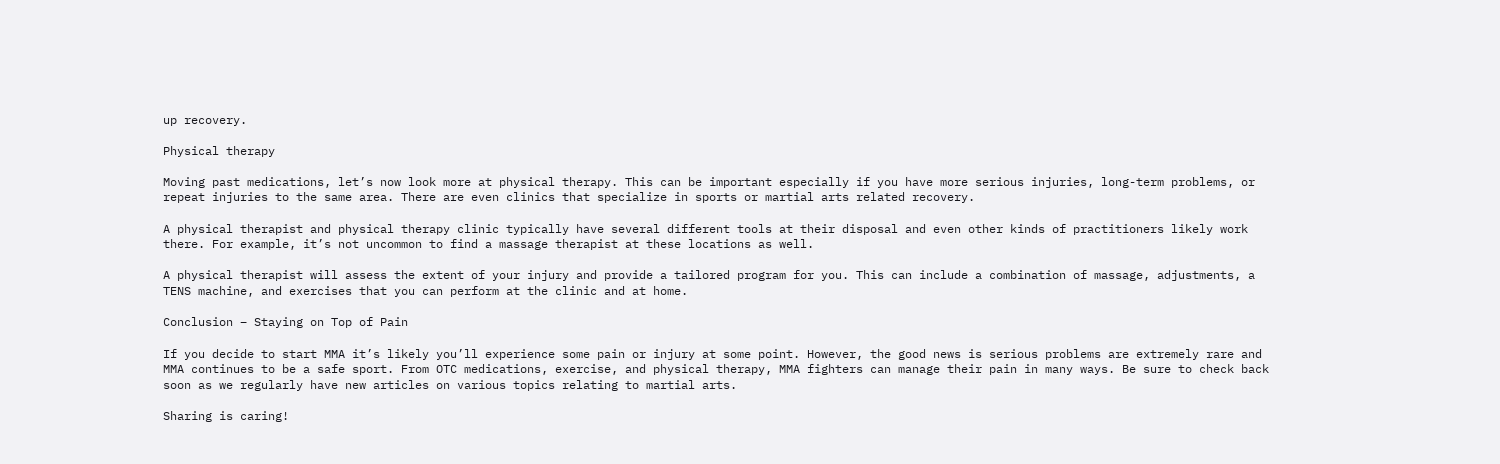up recovery.

Physical therapy

Moving past medications, let’s now look more at physical therapy. This can be important especially if you have more serious injuries, long-term problems, or repeat injuries to the same area. There are even clinics that specialize in sports or martial arts related recovery.

A physical therapist and physical therapy clinic typically have several different tools at their disposal and even other kinds of practitioners likely work there. For example, it’s not uncommon to find a massage therapist at these locations as well.

A physical therapist will assess the extent of your injury and provide a tailored program for you. This can include a combination of massage, adjustments, a TENS machine, and exercises that you can perform at the clinic and at home.

Conclusion – Staying on Top of Pain

If you decide to start MMA it’s likely you’ll experience some pain or injury at some point. However, the good news is serious problems are extremely rare and MMA continues to be a safe sport. From OTC medications, exercise, and physical therapy, MMA fighters can manage their pain in many ways. Be sure to check back soon as we regularly have new articles on various topics relating to martial arts.

Sharing is caring!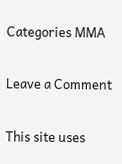Categories MMA

Leave a Comment

This site uses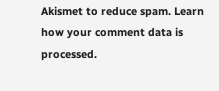Akismet to reduce spam. Learn how your comment data is processed.